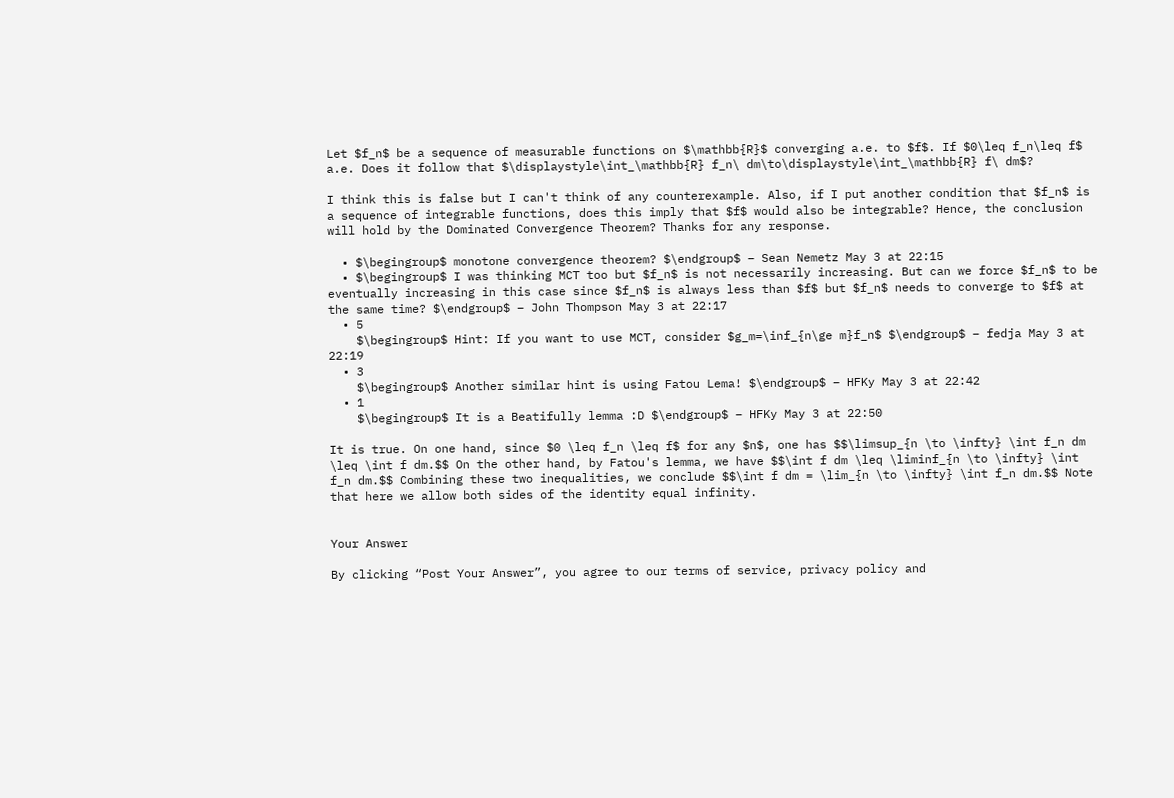Let $f_n$ be a sequence of measurable functions on $\mathbb{R}$ converging a.e. to $f$. If $0\leq f_n\leq f$ a.e. Does it follow that $\displaystyle\int_\mathbb{R} f_n\ dm\to\displaystyle\int_\mathbb{R} f\ dm$?

I think this is false but I can't think of any counterexample. Also, if I put another condition that $f_n$ is a sequence of integrable functions, does this imply that $f$ would also be integrable? Hence, the conclusion will hold by the Dominated Convergence Theorem? Thanks for any response.

  • $\begingroup$ monotone convergence theorem? $\endgroup$ – Sean Nemetz May 3 at 22:15
  • $\begingroup$ I was thinking MCT too but $f_n$ is not necessarily increasing. But can we force $f_n$ to be eventually increasing in this case since $f_n$ is always less than $f$ but $f_n$ needs to converge to $f$ at the same time? $\endgroup$ – John Thompson May 3 at 22:17
  • 5
    $\begingroup$ Hint: If you want to use MCT, consider $g_m=\inf_{n\ge m}f_n$ $\endgroup$ – fedja May 3 at 22:19
  • 3
    $\begingroup$ Another similar hint is using Fatou Lema! $\endgroup$ – HFKy May 3 at 22:42
  • 1
    $\begingroup$ It is a Beatifully lemma :D $\endgroup$ – HFKy May 3 at 22:50

It is true. On one hand, since $0 \leq f_n \leq f$ for any $n$, one has $$\limsup_{n \to \infty} \int f_n dm \leq \int f dm.$$ On the other hand, by Fatou's lemma, we have $$\int f dm \leq \liminf_{n \to \infty} \int f_n dm.$$ Combining these two inequalities, we conclude $$\int f dm = \lim_{n \to \infty} \int f_n dm.$$ Note that here we allow both sides of the identity equal infinity.


Your Answer

By clicking “Post Your Answer”, you agree to our terms of service, privacy policy and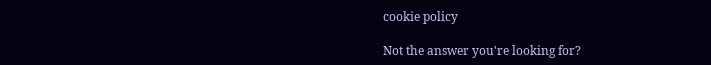cookie policy

Not the answer you're looking for?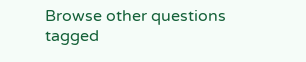Browse other questions tagged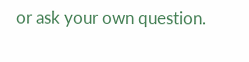or ask your own question.